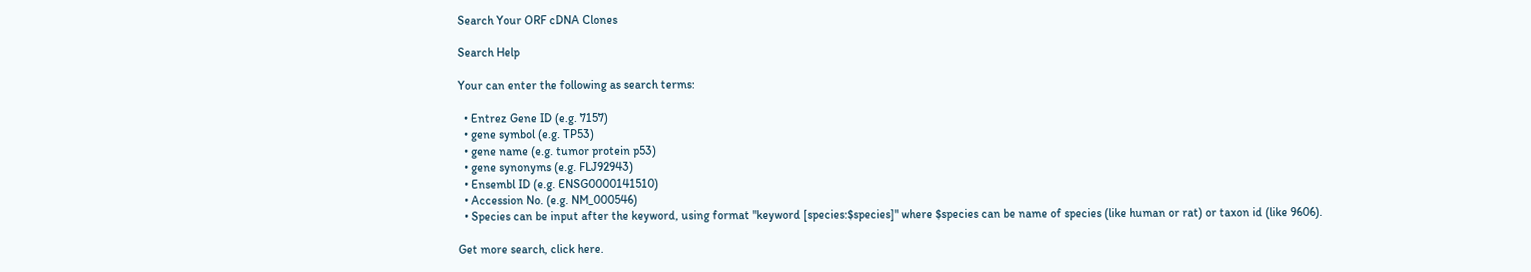Search Your ORF cDNA Clones

Search Help

Your can enter the following as search terms:

  • Entrez Gene ID (e.g. 7157)
  • gene symbol (e.g. TP53)
  • gene name (e.g. tumor protein p53)
  • gene synonyms (e.g. FLJ92943)
  • Ensembl ID (e.g. ENSG0000141510)
  • Accession No. (e.g. NM_000546)
  • Species can be input after the keyword, using format "keyword [species:$species]" where $species can be name of species (like human or rat) or taxon id (like 9606).

Get more search, click here.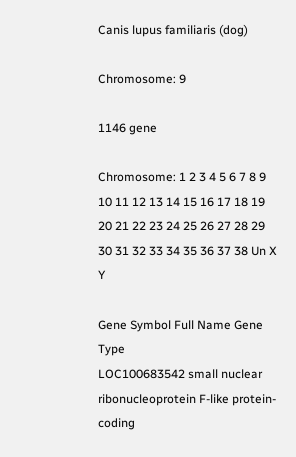Canis lupus familiaris (dog)

Chromosome: 9

1146 gene

Chromosome: 1 2 3 4 5 6 7 8 9 10 11 12 13 14 15 16 17 18 19 20 21 22 23 24 25 26 27 28 29 30 31 32 33 34 35 36 37 38 Un X Y

Gene Symbol Full Name Gene Type
LOC100683542 small nuclear ribonucleoprotein F-like protein-coding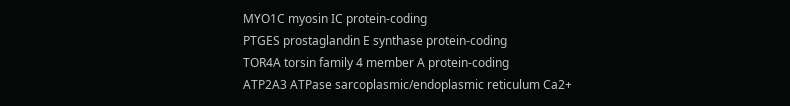MYO1C myosin IC protein-coding
PTGES prostaglandin E synthase protein-coding
TOR4A torsin family 4 member A protein-coding
ATP2A3 ATPase sarcoplasmic/endoplasmic reticulum Ca2+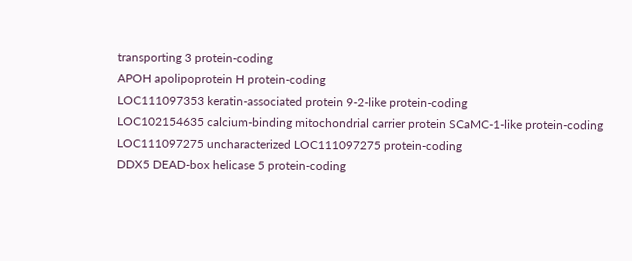transporting 3 protein-coding
APOH apolipoprotein H protein-coding
LOC111097353 keratin-associated protein 9-2-like protein-coding
LOC102154635 calcium-binding mitochondrial carrier protein SCaMC-1-like protein-coding
LOC111097275 uncharacterized LOC111097275 protein-coding
DDX5 DEAD-box helicase 5 protein-coding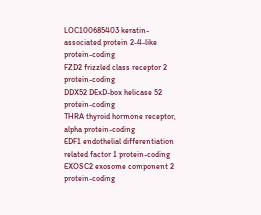LOC100685403 keratin-associated protein 2-4-like protein-coding
FZD2 frizzled class receptor 2 protein-coding
DDX52 DExD-box helicase 52 protein-coding
THRA thyroid hormone receptor, alpha protein-coding
EDF1 endothelial differentiation related factor 1 protein-coding
EXOSC2 exosome component 2 protein-coding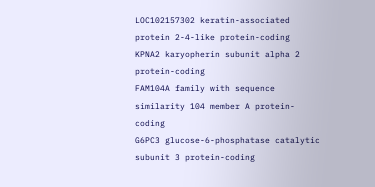LOC102157302 keratin-associated protein 2-4-like protein-coding
KPNA2 karyopherin subunit alpha 2 protein-coding
FAM104A family with sequence similarity 104 member A protein-coding
G6PC3 glucose-6-phosphatase catalytic subunit 3 protein-coding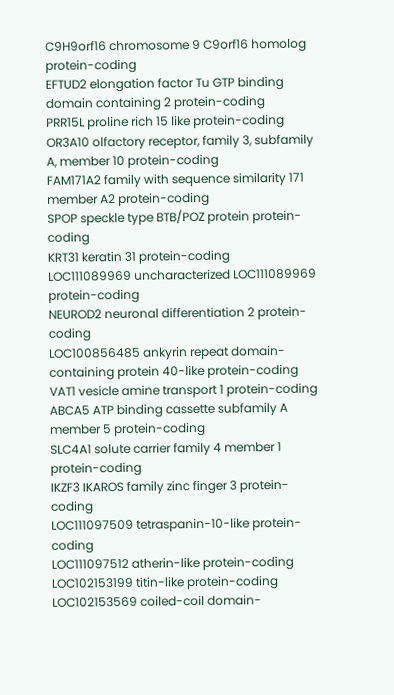C9H9orf16 chromosome 9 C9orf16 homolog protein-coding
EFTUD2 elongation factor Tu GTP binding domain containing 2 protein-coding
PRR15L proline rich 15 like protein-coding
OR3A10 olfactory receptor, family 3, subfamily A, member 10 protein-coding
FAM171A2 family with sequence similarity 171 member A2 protein-coding
SPOP speckle type BTB/POZ protein protein-coding
KRT31 keratin 31 protein-coding
LOC111089969 uncharacterized LOC111089969 protein-coding
NEUROD2 neuronal differentiation 2 protein-coding
LOC100856485 ankyrin repeat domain-containing protein 40-like protein-coding
VAT1 vesicle amine transport 1 protein-coding
ABCA5 ATP binding cassette subfamily A member 5 protein-coding
SLC4A1 solute carrier family 4 member 1 protein-coding
IKZF3 IKAROS family zinc finger 3 protein-coding
LOC111097509 tetraspanin-10-like protein-coding
LOC111097512 atherin-like protein-coding
LOC102153199 titin-like protein-coding
LOC102153569 coiled-coil domain-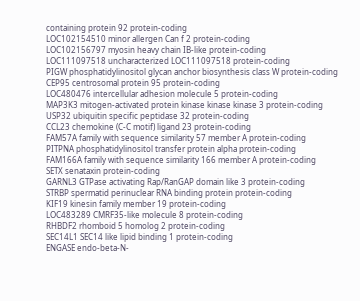containing protein 92 protein-coding
LOC102154510 minor allergen Can f 2 protein-coding
LOC102156797 myosin heavy chain IB-like protein-coding
LOC111097518 uncharacterized LOC111097518 protein-coding
PIGW phosphatidylinositol glycan anchor biosynthesis class W protein-coding
CEP95 centrosomal protein 95 protein-coding
LOC480476 intercellular adhesion molecule 5 protein-coding
MAP3K3 mitogen-activated protein kinase kinase kinase 3 protein-coding
USP32 ubiquitin specific peptidase 32 protein-coding
CCL23 chemokine (C-C motif) ligand 23 protein-coding
FAM57A family with sequence similarity 57 member A protein-coding
PITPNA phosphatidylinositol transfer protein alpha protein-coding
FAM166A family with sequence similarity 166 member A protein-coding
SETX senataxin protein-coding
GARNL3 GTPase activating Rap/RanGAP domain like 3 protein-coding
STRBP spermatid perinuclear RNA binding protein protein-coding
KIF19 kinesin family member 19 protein-coding
LOC483289 CMRF35-like molecule 8 protein-coding
RHBDF2 rhomboid 5 homolog 2 protein-coding
SEC14L1 SEC14 like lipid binding 1 protein-coding
ENGASE endo-beta-N-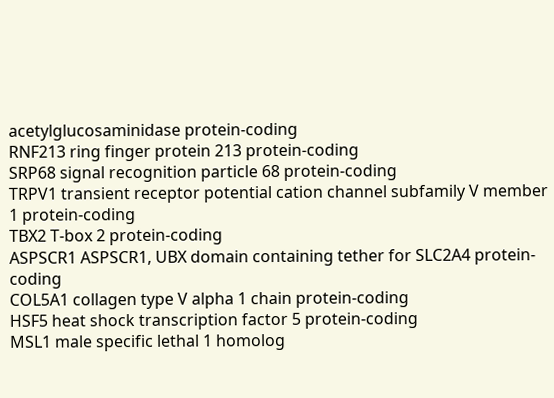acetylglucosaminidase protein-coding
RNF213 ring finger protein 213 protein-coding
SRP68 signal recognition particle 68 protein-coding
TRPV1 transient receptor potential cation channel subfamily V member 1 protein-coding
TBX2 T-box 2 protein-coding
ASPSCR1 ASPSCR1, UBX domain containing tether for SLC2A4 protein-coding
COL5A1 collagen type V alpha 1 chain protein-coding
HSF5 heat shock transcription factor 5 protein-coding
MSL1 male specific lethal 1 homolog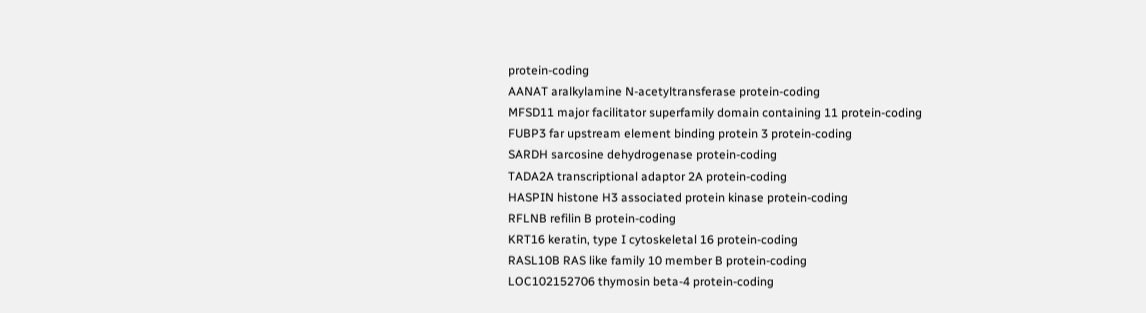protein-coding
AANAT aralkylamine N-acetyltransferase protein-coding
MFSD11 major facilitator superfamily domain containing 11 protein-coding
FUBP3 far upstream element binding protein 3 protein-coding
SARDH sarcosine dehydrogenase protein-coding
TADA2A transcriptional adaptor 2A protein-coding
HASPIN histone H3 associated protein kinase protein-coding
RFLNB refilin B protein-coding
KRT16 keratin, type I cytoskeletal 16 protein-coding
RASL10B RAS like family 10 member B protein-coding
LOC102152706 thymosin beta-4 protein-coding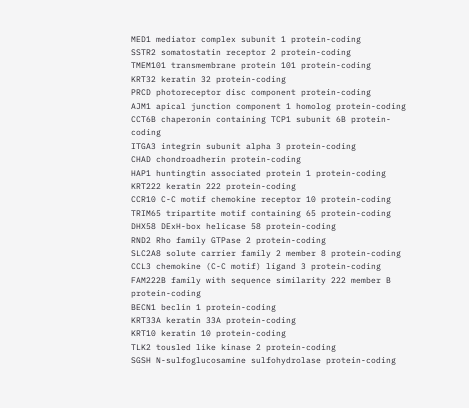MED1 mediator complex subunit 1 protein-coding
SSTR2 somatostatin receptor 2 protein-coding
TMEM101 transmembrane protein 101 protein-coding
KRT32 keratin 32 protein-coding
PRCD photoreceptor disc component protein-coding
AJM1 apical junction component 1 homolog protein-coding
CCT6B chaperonin containing TCP1 subunit 6B protein-coding
ITGA3 integrin subunit alpha 3 protein-coding
CHAD chondroadherin protein-coding
HAP1 huntingtin associated protein 1 protein-coding
KRT222 keratin 222 protein-coding
CCR10 C-C motif chemokine receptor 10 protein-coding
TRIM65 tripartite motif containing 65 protein-coding
DHX58 DExH-box helicase 58 protein-coding
RND2 Rho family GTPase 2 protein-coding
SLC2A8 solute carrier family 2 member 8 protein-coding
CCL3 chemokine (C-C motif) ligand 3 protein-coding
FAM222B family with sequence similarity 222 member B protein-coding
BECN1 beclin 1 protein-coding
KRT33A keratin 33A protein-coding
KRT10 keratin 10 protein-coding
TLK2 tousled like kinase 2 protein-coding
SGSH N-sulfoglucosamine sulfohydrolase protein-coding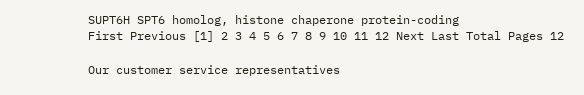SUPT6H SPT6 homolog, histone chaperone protein-coding
First Previous [1] 2 3 4 5 6 7 8 9 10 11 12 Next Last Total Pages 12

Our customer service representatives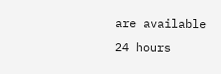are available 24 hours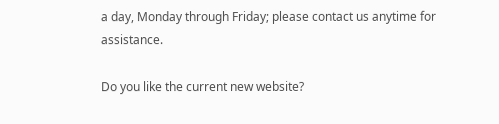a day, Monday through Friday; please contact us anytime for assistance.

Do you like the current new website?